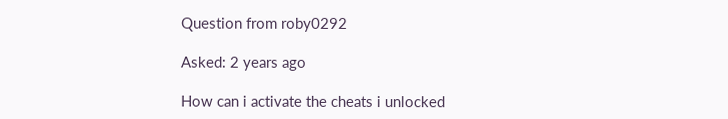Question from roby0292

Asked: 2 years ago

How can i activate the cheats i unlocked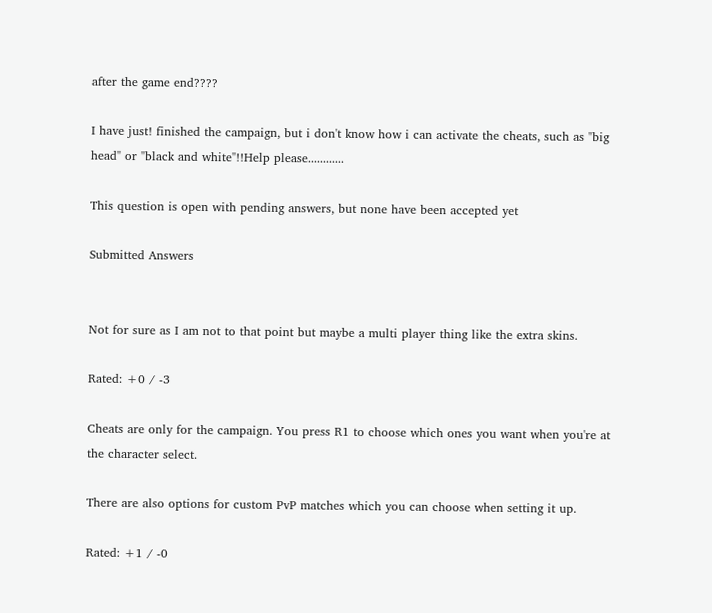after the game end????

I have just! finished the campaign, but i don't know how i can activate the cheats, such as "big head" or "black and white"!!Help please............

This question is open with pending answers, but none have been accepted yet

Submitted Answers


Not for sure as I am not to that point but maybe a multi player thing like the extra skins.

Rated: +0 / -3

Cheats are only for the campaign. You press R1 to choose which ones you want when you're at the character select.

There are also options for custom PvP matches which you can choose when setting it up.

Rated: +1 / -0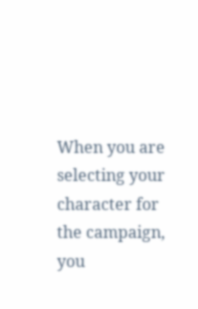When you are selecting your character for the campaign, you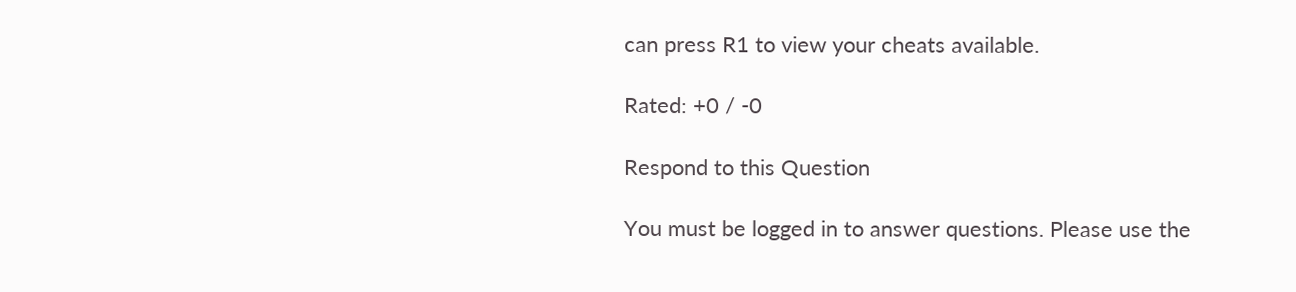can press R1 to view your cheats available.

Rated: +0 / -0

Respond to this Question

You must be logged in to answer questions. Please use the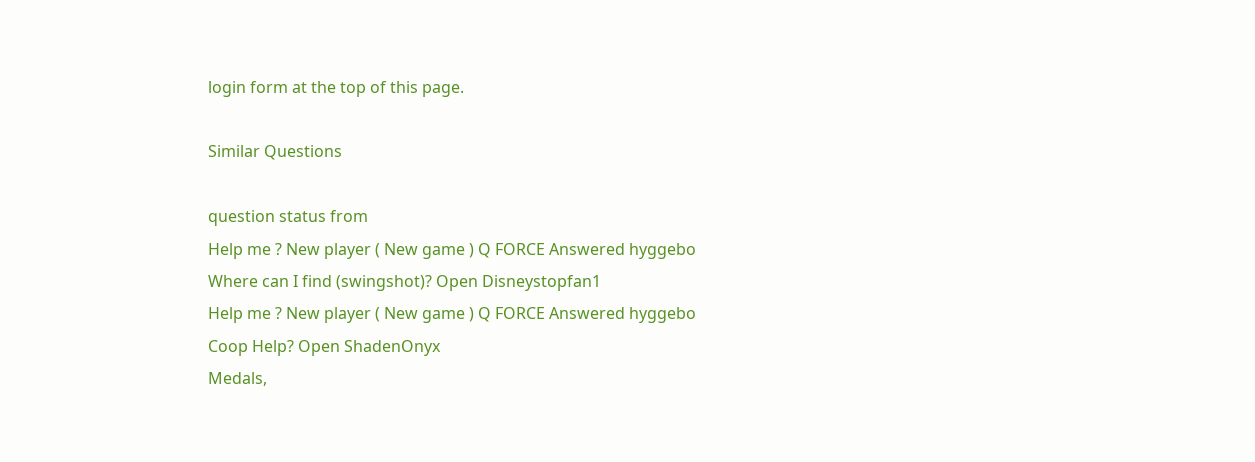login form at the top of this page.

Similar Questions

question status from
Help me ? New player ( New game ) Q FORCE Answered hyggebo
Where can I find (swingshot)? Open Disneystopfan1
Help me ? New player ( New game ) Q FORCE Answered hyggebo
Coop Help? Open ShadenOnyx
Medals,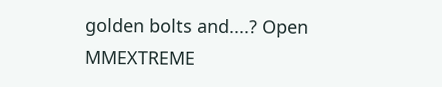golden bolts and....? Open MMEXTREME